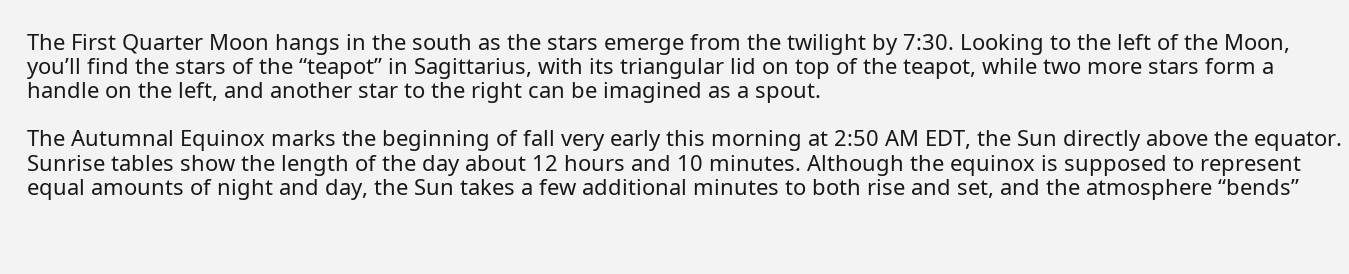The First Quarter Moon hangs in the south as the stars emerge from the twilight by 7:30. Looking to the left of the Moon, you’ll find the stars of the “teapot” in Sagittarius, with its triangular lid on top of the teapot, while two more stars form a handle on the left, and another star to the right can be imagined as a spout.

The Autumnal Equinox marks the beginning of fall very early this morning at 2:50 AM EDT, the Sun directly above the equator. Sunrise tables show the length of the day about 12 hours and 10 minutes. Although the equinox is supposed to represent equal amounts of night and day, the Sun takes a few additional minutes to both rise and set, and the atmosphere “bends”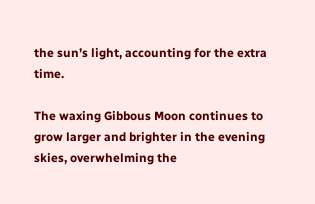the sun’s light, accounting for the extra time.

The waxing Gibbous Moon continues to grow larger and brighter in the evening skies, overwhelming the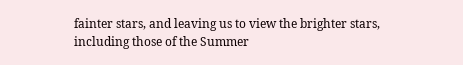fainter stars, and leaving us to view the brighter stars, including those of the Summer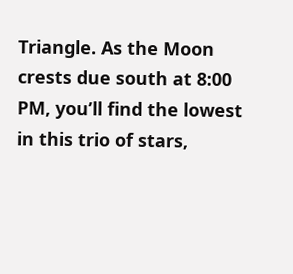Triangle. As the Moon crests due south at 8:00 PM, you’ll find the lowest in this trio of stars,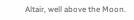Altair, well above the Moon.